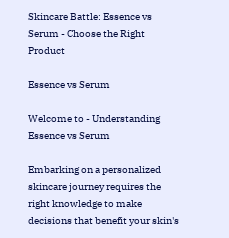Skincare Battle: Essence vs Serum - Choose the Right Product

Essence vs Serum

Welcome to - Understanding Essence vs Serum

Embarking on a personalized skincare journey requires the right knowledge to make decisions that benefit your skin's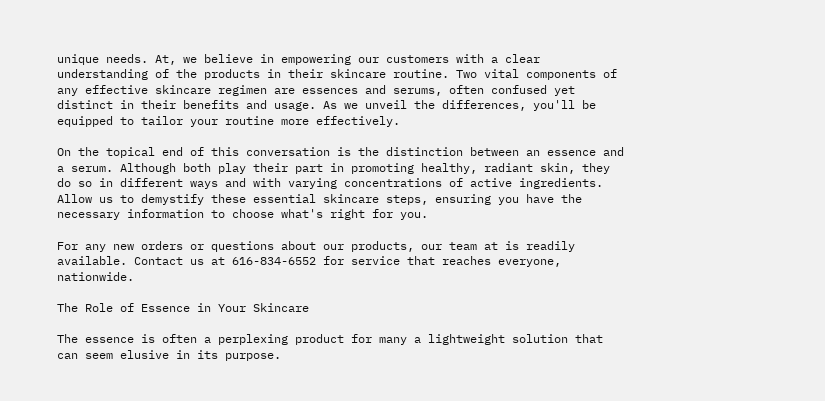unique needs. At, we believe in empowering our customers with a clear understanding of the products in their skincare routine. Two vital components of any effective skincare regimen are essences and serums, often confused yet distinct in their benefits and usage. As we unveil the differences, you'll be equipped to tailor your routine more effectively.

On the topical end of this conversation is the distinction between an essence and a serum. Although both play their part in promoting healthy, radiant skin, they do so in different ways and with varying concentrations of active ingredients. Allow us to demystify these essential skincare steps, ensuring you have the necessary information to choose what's right for you.

For any new orders or questions about our products, our team at is readily available. Contact us at 616-834-6552 for service that reaches everyone, nationwide.

The Role of Essence in Your Skincare

The essence is often a perplexing product for many a lightweight solution that can seem elusive in its purpose.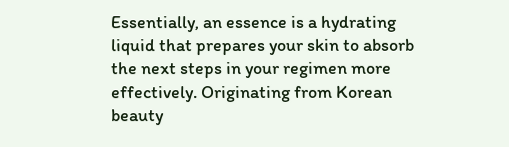Essentially, an essence is a hydrating liquid that prepares your skin to absorb the next steps in your regimen more effectively. Originating from Korean beauty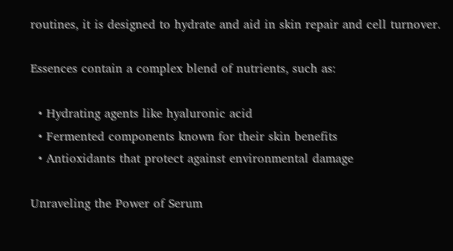routines, it is designed to hydrate and aid in skin repair and cell turnover.

Essences contain a complex blend of nutrients, such as:

  • Hydrating agents like hyaluronic acid
  • Fermented components known for their skin benefits
  • Antioxidants that protect against environmental damage

Unraveling the Power of Serum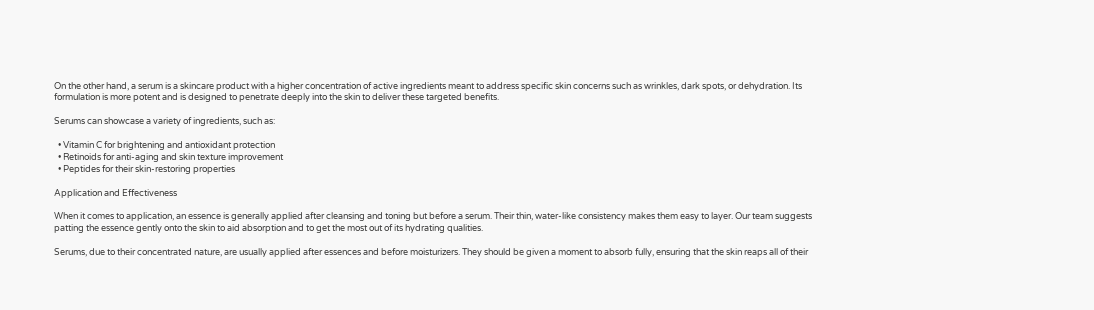On the other hand, a serum is a skincare product with a higher concentration of active ingredients meant to address specific skin concerns such as wrinkles, dark spots, or dehydration. Its formulation is more potent and is designed to penetrate deeply into the skin to deliver these targeted benefits.

Serums can showcase a variety of ingredients, such as:

  • Vitamin C for brightening and antioxidant protection
  • Retinoids for anti-aging and skin texture improvement
  • Peptides for their skin-restoring properties

Application and Effectiveness

When it comes to application, an essence is generally applied after cleansing and toning but before a serum. Their thin, water-like consistency makes them easy to layer. Our team suggests patting the essence gently onto the skin to aid absorption and to get the most out of its hydrating qualities.

Serums, due to their concentrated nature, are usually applied after essences and before moisturizers. They should be given a moment to absorb fully, ensuring that the skin reaps all of their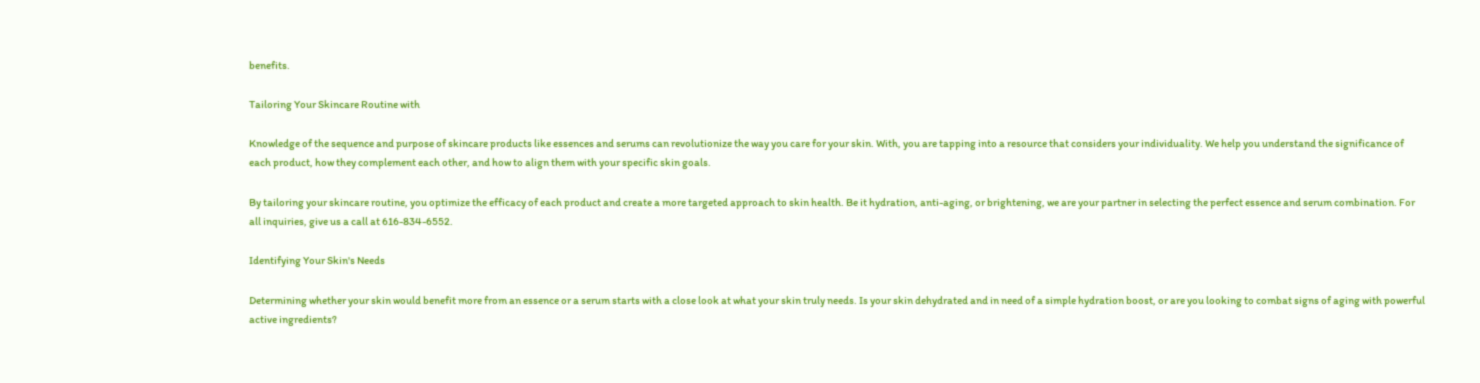benefits.

Tailoring Your Skincare Routine with

Knowledge of the sequence and purpose of skincare products like essences and serums can revolutionize the way you care for your skin. With, you are tapping into a resource that considers your individuality. We help you understand the significance of each product, how they complement each other, and how to align them with your specific skin goals.

By tailoring your skincare routine, you optimize the efficacy of each product and create a more targeted approach to skin health. Be it hydration, anti-aging, or brightening, we are your partner in selecting the perfect essence and serum combination. For all inquiries, give us a call at 616-834-6552.

Identifying Your Skin's Needs

Determining whether your skin would benefit more from an essence or a serum starts with a close look at what your skin truly needs. Is your skin dehydrated and in need of a simple hydration boost, or are you looking to combat signs of aging with powerful active ingredients?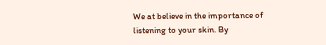We at believe in the importance of listening to your skin. By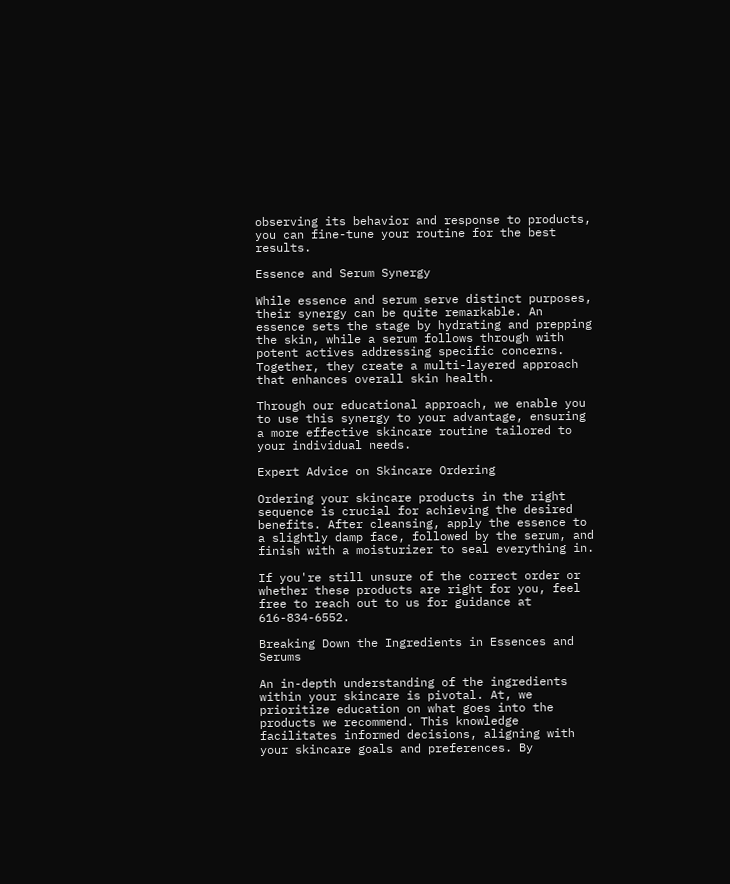observing its behavior and response to products, you can fine-tune your routine for the best results.

Essence and Serum Synergy

While essence and serum serve distinct purposes, their synergy can be quite remarkable. An essence sets the stage by hydrating and prepping the skin, while a serum follows through with potent actives addressing specific concerns. Together, they create a multi-layered approach that enhances overall skin health.

Through our educational approach, we enable you to use this synergy to your advantage, ensuring a more effective skincare routine tailored to your individual needs.

Expert Advice on Skincare Ordering

Ordering your skincare products in the right sequence is crucial for achieving the desired benefits. After cleansing, apply the essence to a slightly damp face, followed by the serum, and finish with a moisturizer to seal everything in.

If you're still unsure of the correct order or whether these products are right for you, feel free to reach out to us for guidance at 616-834-6552.

Breaking Down the Ingredients in Essences and Serums

An in-depth understanding of the ingredients within your skincare is pivotal. At, we prioritize education on what goes into the products we recommend. This knowledge facilitates informed decisions, aligning with your skincare goals and preferences. By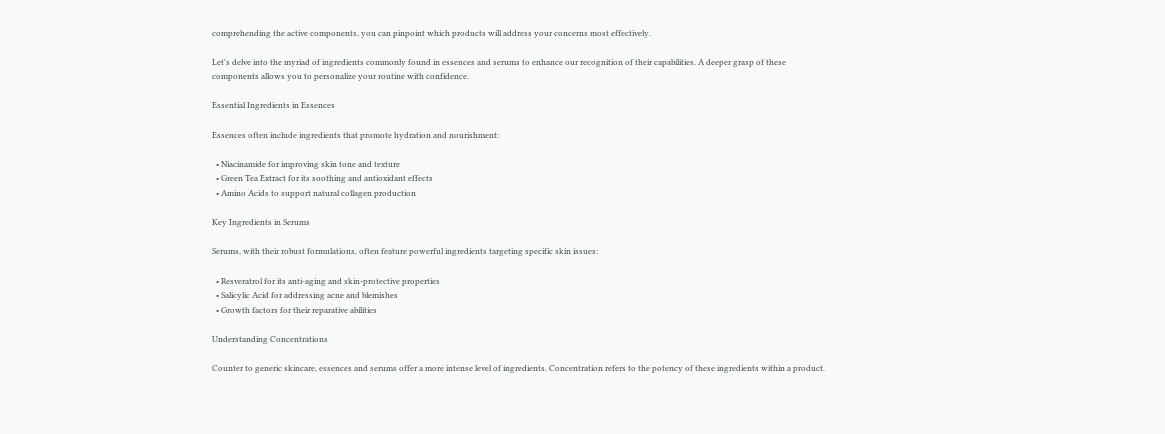comprehending the active components, you can pinpoint which products will address your concerns most effectively.

Let's delve into the myriad of ingredients commonly found in essences and serums to enhance our recognition of their capabilities. A deeper grasp of these components allows you to personalize your routine with confidence.

Essential Ingredients in Essences

Essences often include ingredients that promote hydration and nourishment:

  • Niacinamide for improving skin tone and texture
  • Green Tea Extract for its soothing and antioxidant effects
  • Amino Acids to support natural collagen production

Key Ingredients in Serums

Serums, with their robust formulations, often feature powerful ingredients targeting specific skin issues:

  • Resveratrol for its anti-aging and skin-protective properties
  • Salicylic Acid for addressing acne and blemishes
  • Growth factors for their reparative abilities

Understanding Concentrations

Counter to generic skincare, essences and serums offer a more intense level of ingredients. Concentration refers to the potency of these ingredients within a product.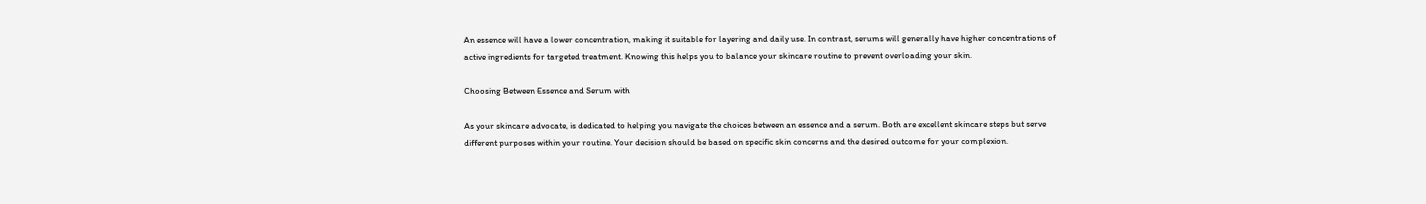An essence will have a lower concentration, making it suitable for layering and daily use. In contrast, serums will generally have higher concentrations of active ingredients for targeted treatment. Knowing this helps you to balance your skincare routine to prevent overloading your skin.

Choosing Between Essence and Serum with

As your skincare advocate, is dedicated to helping you navigate the choices between an essence and a serum. Both are excellent skincare steps but serve different purposes within your routine. Your decision should be based on specific skin concerns and the desired outcome for your complexion.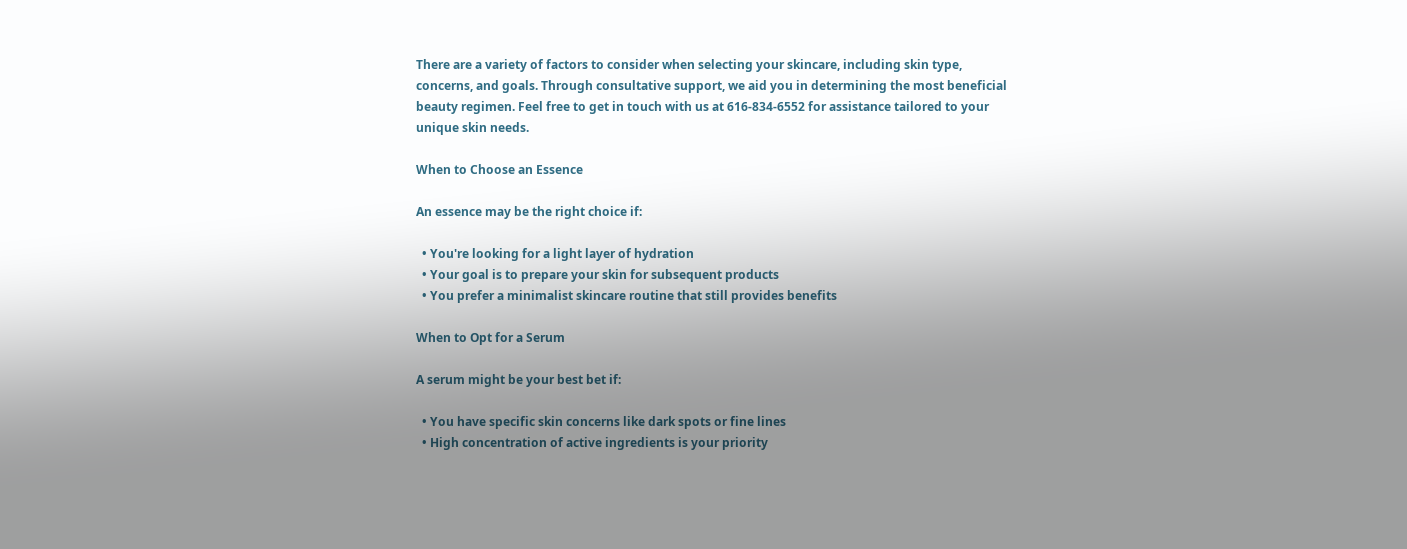There are a variety of factors to consider when selecting your skincare, including skin type, concerns, and goals. Through consultative support, we aid you in determining the most beneficial beauty regimen. Feel free to get in touch with us at 616-834-6552 for assistance tailored to your unique skin needs.

When to Choose an Essence

An essence may be the right choice if:

  • You're looking for a light layer of hydration
  • Your goal is to prepare your skin for subsequent products
  • You prefer a minimalist skincare routine that still provides benefits

When to Opt for a Serum

A serum might be your best bet if:

  • You have specific skin concerns like dark spots or fine lines
  • High concentration of active ingredients is your priority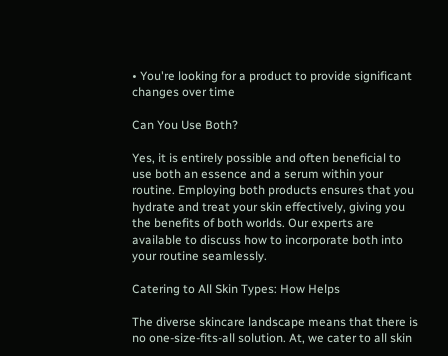• You're looking for a product to provide significant changes over time

Can You Use Both?

Yes, it is entirely possible and often beneficial to use both an essence and a serum within your routine. Employing both products ensures that you hydrate and treat your skin effectively, giving you the benefits of both worlds. Our experts are available to discuss how to incorporate both into your routine seamlessly.

Catering to All Skin Types: How Helps

The diverse skincare landscape means that there is no one-size-fits-all solution. At, we cater to all skin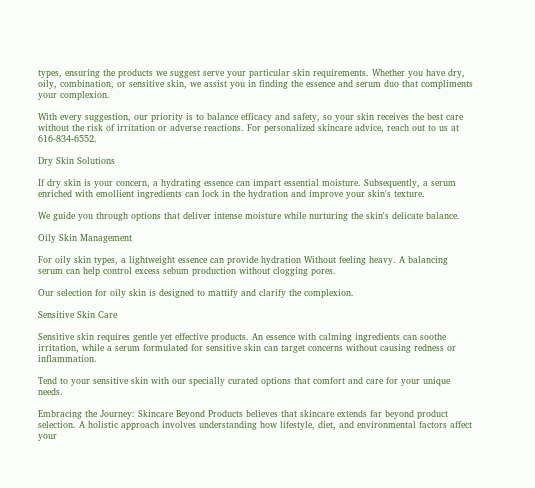types, ensuring the products we suggest serve your particular skin requirements. Whether you have dry, oily, combination, or sensitive skin, we assist you in finding the essence and serum duo that compliments your complexion.

With every suggestion, our priority is to balance efficacy and safety, so your skin receives the best care without the risk of irritation or adverse reactions. For personalized skincare advice, reach out to us at 616-834-6552.

Dry Skin Solutions

If dry skin is your concern, a hydrating essence can impart essential moisture. Subsequently, a serum enriched with emollient ingredients can lock in the hydration and improve your skin's texture.

We guide you through options that deliver intense moisture while nurturing the skin's delicate balance.

Oily Skin Management

For oily skin types, a lightweight essence can provide hydration Without feeling heavy. A balancing serum can help control excess sebum production without clogging pores.

Our selection for oily skin is designed to mattify and clarify the complexion.

Sensitive Skin Care

Sensitive skin requires gentle yet effective products. An essence with calming ingredients can soothe irritation, while a serum formulated for sensitive skin can target concerns without causing redness or inflammation.

Tend to your sensitive skin with our specially curated options that comfort and care for your unique needs.

Embracing the Journey: Skincare Beyond Products believes that skincare extends far beyond product selection. A holistic approach involves understanding how lifestyle, diet, and environmental factors affect your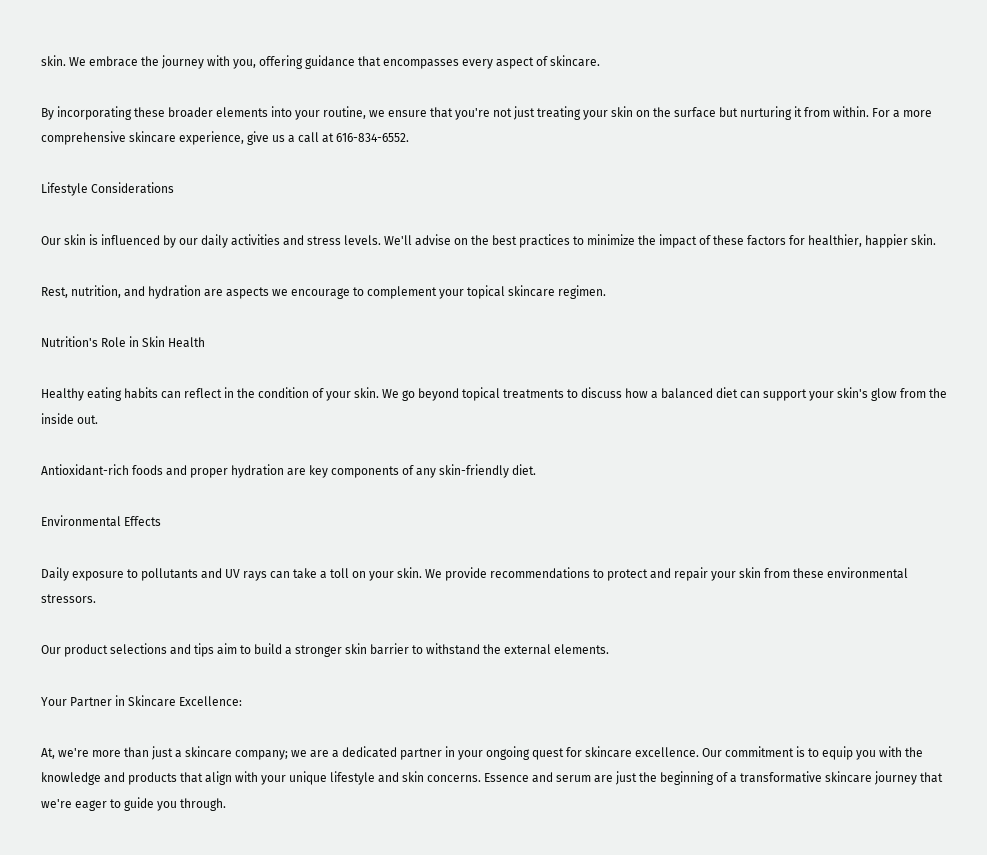skin. We embrace the journey with you, offering guidance that encompasses every aspect of skincare.

By incorporating these broader elements into your routine, we ensure that you're not just treating your skin on the surface but nurturing it from within. For a more comprehensive skincare experience, give us a call at 616-834-6552.

Lifestyle Considerations

Our skin is influenced by our daily activities and stress levels. We'll advise on the best practices to minimize the impact of these factors for healthier, happier skin.

Rest, nutrition, and hydration are aspects we encourage to complement your topical skincare regimen.

Nutrition's Role in Skin Health

Healthy eating habits can reflect in the condition of your skin. We go beyond topical treatments to discuss how a balanced diet can support your skin's glow from the inside out.

Antioxidant-rich foods and proper hydration are key components of any skin-friendly diet.

Environmental Effects

Daily exposure to pollutants and UV rays can take a toll on your skin. We provide recommendations to protect and repair your skin from these environmental stressors.

Our product selections and tips aim to build a stronger skin barrier to withstand the external elements.

Your Partner in Skincare Excellence:

At, we're more than just a skincare company; we are a dedicated partner in your ongoing quest for skincare excellence. Our commitment is to equip you with the knowledge and products that align with your unique lifestyle and skin concerns. Essence and serum are just the beginning of a transformative skincare journey that we're eager to guide you through.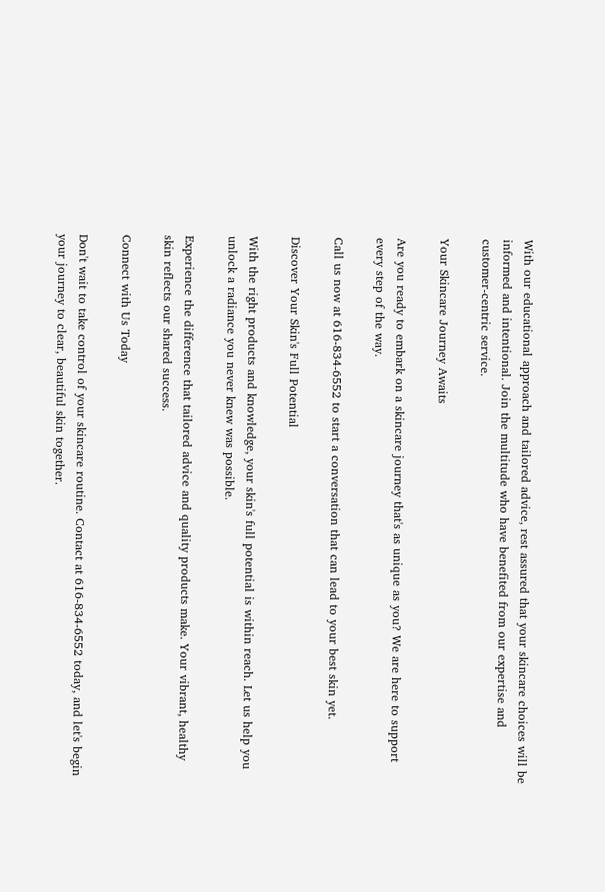With our educational approach and tailored advice, rest assured that your skincare choices will be informed and intentional. Join the multitude who have benefited from our expertise and customer-centric service.

Your Skincare Journey Awaits

Are you ready to embark on a skincare journey that's as unique as you? We are here to support every step of the way.

Call us now at 616-834-6552 to start a conversation that can lead to your best skin yet.

Discover Your Skin's Full Potential

With the right products and knowledge, your skin's full potential is within reach. Let us help you unlock a radiance you never knew was possible.

Experience the difference that tailored advice and quality products make. Your vibrant, healthy skin reflects our shared success.

Connect with Us Today

Don't wait to take control of your skincare routine. Contact at 616-834-6552 today, and let's begin your journey to clear, beautiful skin together.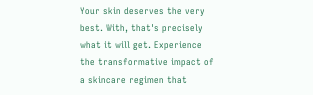Your skin deserves the very best. With, that's precisely what it will get. Experience the transformative impact of a skincare regimen that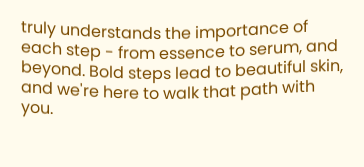truly understands the importance of each step - from essence to serum, and beyond. Bold steps lead to beautiful skin, and we're here to walk that path with you.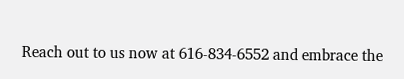Reach out to us now at 616-834-6552 and embrace the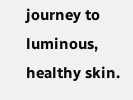journey to luminous, healthy skin.